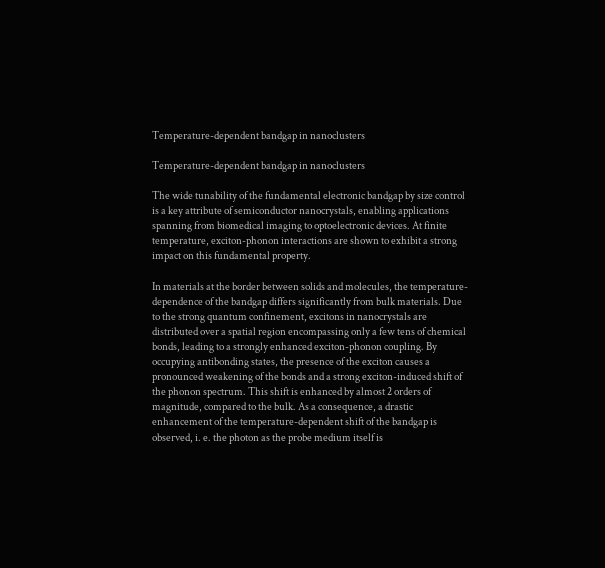Temperature-dependent bandgap in nanoclusters

Temperature-dependent bandgap in nanoclusters

The wide tunability of the fundamental electronic bandgap by size control is a key attribute of semiconductor nanocrystals, enabling applications spanning from biomedical imaging to optoelectronic devices. At finite temperature, exciton-phonon interactions are shown to exhibit a strong impact on this fundamental property.

In materials at the border between solids and molecules, the temperature-dependence of the bandgap differs significantly from bulk materials. Due to the strong quantum confinement, excitons in nanocrystals are distributed over a spatial region encompassing only a few tens of chemical bonds, leading to a strongly enhanced exciton-phonon coupling. By occupying antibonding states, the presence of the exciton causes a pronounced weakening of the bonds and a strong exciton-induced shift of the phonon spectrum. This shift is enhanced by almost 2 orders of magnitude, compared to the bulk. As a consequence, a drastic enhancement of the temperature-dependent shift of the bandgap is observed, i. e. the photon as the probe medium itself is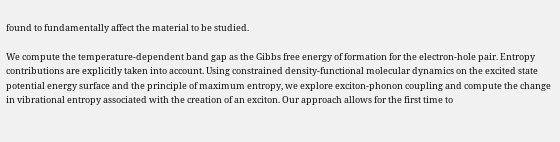found to fundamentally affect the material to be studied.

We compute the temperature-dependent band gap as the Gibbs free energy of formation for the electron-hole pair. Entropy contributions are explicitly taken into account. Using constrained density-functional molecular dynamics on the excited state potential energy surface and the principle of maximum entropy, we explore exciton-phonon coupling and compute the change in vibrational entropy associated with the creation of an exciton. Our approach allows for the first time to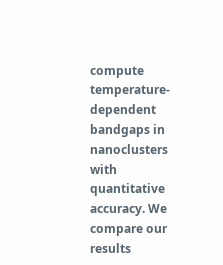compute temperature-dependent bandgaps in nanoclusters with quantitative accuracy. We compare our results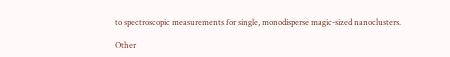to spectroscopic measurements for single, monodisperse magic-sized nanoclusters.

Other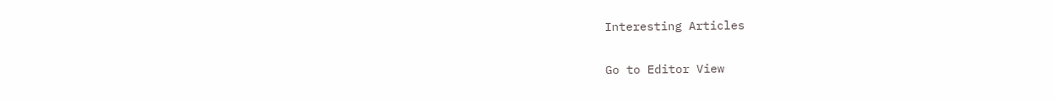Interesting Articles

Go to Editor View